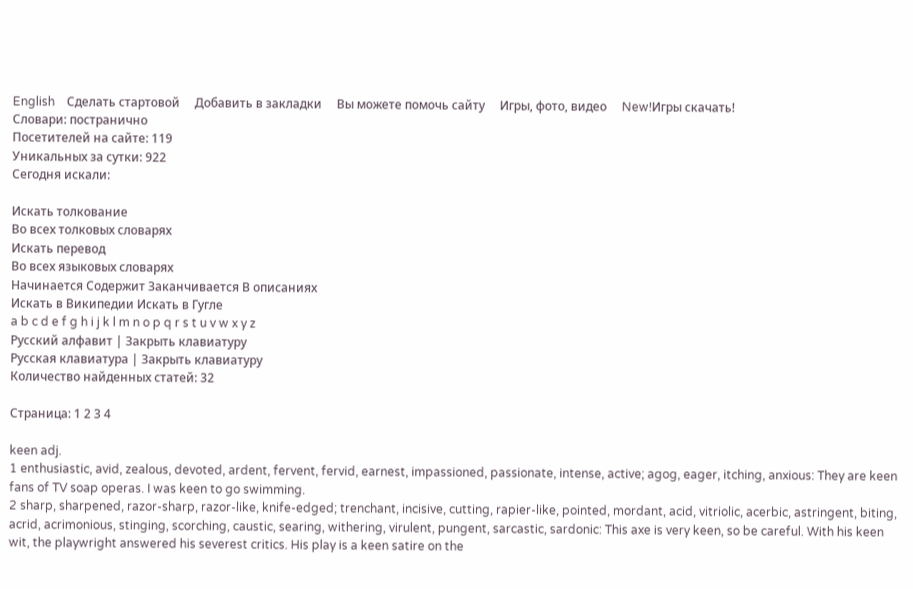English    Сделать стартовой     Добавить в закладки     Вы можете помочь сайту     Игры, фото, видео     New!Игры скачать!
Словари: постранично
Посетителей на сайте: 119
Уникальных за сутки: 922
Сегодня искали:

Искать толкование
Во всех толковых словарях
Искать перевод
Во всех языковых словарях
Начинается Содержит Заканчивается В описаниях
Искать в Википедии Искать в Гугле
a b c d e f g h i j k l m n o p q r s t u v w x y z
Русский алфавит | Закрыть клавиатуру
Русская клавиатура | Закрыть клавиатуру
Количество найденных статей: 32

Страница: 1 2 3 4

keen adj.
1 enthusiastic, avid, zealous, devoted, ardent, fervent, fervid, earnest, impassioned, passionate, intense, active; agog, eager, itching, anxious: They are keen fans of TV soap operas. I was keen to go swimming.
2 sharp, sharpened, razor-sharp, razor-like, knife-edged; trenchant, incisive, cutting, rapier-like, pointed, mordant, acid, vitriolic, acerbic, astringent, biting, acrid, acrimonious, stinging, scorching, caustic, searing, withering, virulent, pungent, sarcastic, sardonic: This axe is very keen, so be careful. With his keen wit, the playwright answered his severest critics. His play is a keen satire on the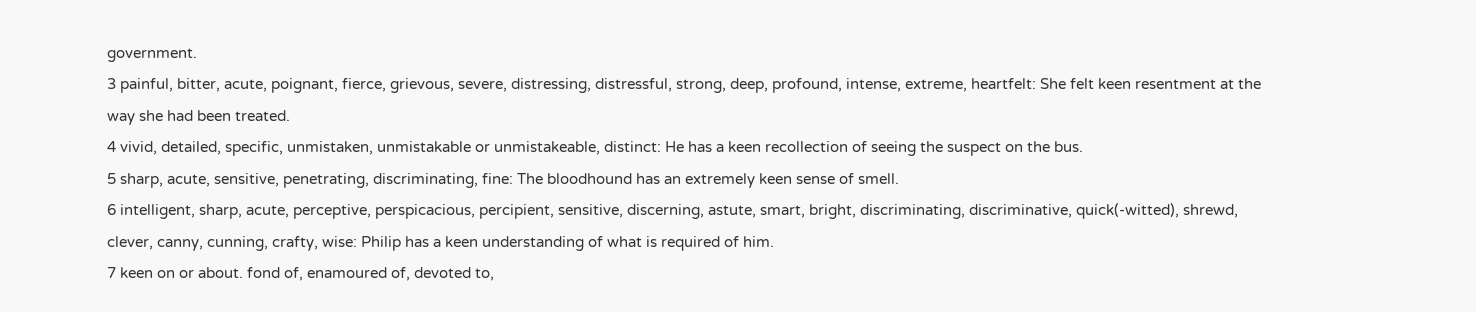government.
3 painful, bitter, acute, poignant, fierce, grievous, severe, distressing, distressful, strong, deep, profound, intense, extreme, heartfelt: She felt keen resentment at the way she had been treated.
4 vivid, detailed, specific, unmistaken, unmistakable or unmistakeable, distinct: He has a keen recollection of seeing the suspect on the bus.
5 sharp, acute, sensitive, penetrating, discriminating, fine: The bloodhound has an extremely keen sense of smell.
6 intelligent, sharp, acute, perceptive, perspicacious, percipient, sensitive, discerning, astute, smart, bright, discriminating, discriminative, quick(-witted), shrewd, clever, canny, cunning, crafty, wise: Philip has a keen understanding of what is required of him.
7 keen on or about. fond of, enamoured of, devoted to,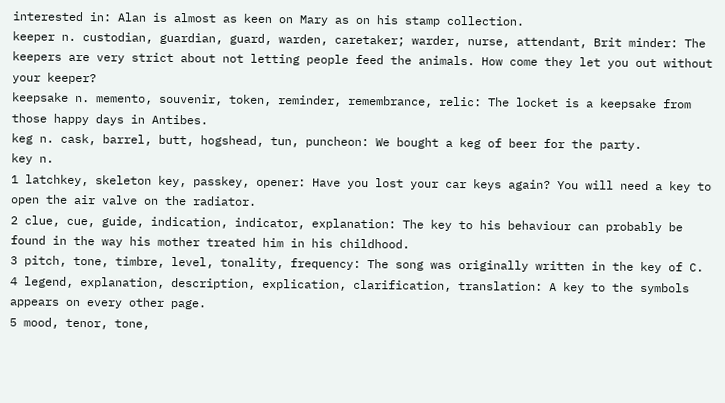interested in: Alan is almost as keen on Mary as on his stamp collection.
keeper n. custodian, guardian, guard, warden, caretaker; warder, nurse, attendant, Brit minder: The keepers are very strict about not letting people feed the animals. How come they let you out without your keeper?
keepsake n. memento, souvenir, token, reminder, remembrance, relic: The locket is a keepsake from those happy days in Antibes.
keg n. cask, barrel, butt, hogshead, tun, puncheon: We bought a keg of beer for the party.
key n.
1 latchkey, skeleton key, passkey, opener: Have you lost your car keys again? You will need a key to open the air valve on the radiator.
2 clue, cue, guide, indication, indicator, explanation: The key to his behaviour can probably be found in the way his mother treated him in his childhood.
3 pitch, tone, timbre, level, tonality, frequency: The song was originally written in the key of C.
4 legend, explanation, description, explication, clarification, translation: A key to the symbols appears on every other page.
5 mood, tenor, tone,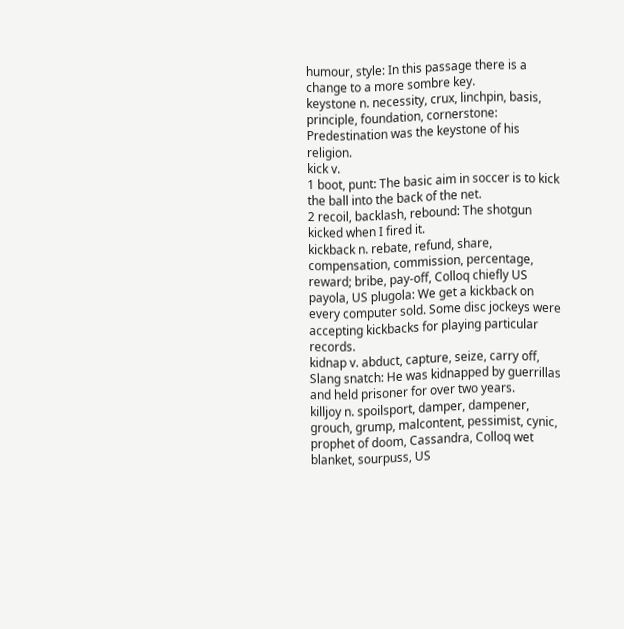humour, style: In this passage there is a change to a more sombre key.
keystone n. necessity, crux, linchpin, basis, principle, foundation, cornerstone: Predestination was the keystone of his religion.
kick v.
1 boot, punt: The basic aim in soccer is to kick the ball into the back of the net.
2 recoil, backlash, rebound: The shotgun kicked when I fired it.
kickback n. rebate, refund, share, compensation, commission, percentage, reward; bribe, pay-off, Colloq chiefly US payola, US plugola: We get a kickback on every computer sold. Some disc jockeys were accepting kickbacks for playing particular records.
kidnap v. abduct, capture, seize, carry off, Slang snatch: He was kidnapped by guerrillas and held prisoner for over two years.
killjoy n. spoilsport, damper, dampener, grouch, grump, malcontent, pessimist, cynic, prophet of doom, Cassandra, Colloq wet blanket, sourpuss, US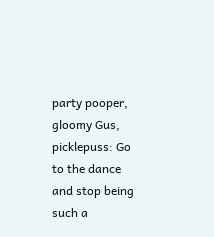party pooper, gloomy Gus, picklepuss: Go to the dance and stop being such a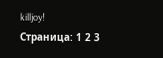killjoy!
Страница: 1 2 3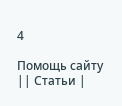4

Помощь сайту || Статьи |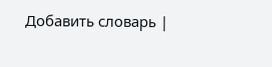Добавить словарь |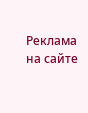Реклама на сайте